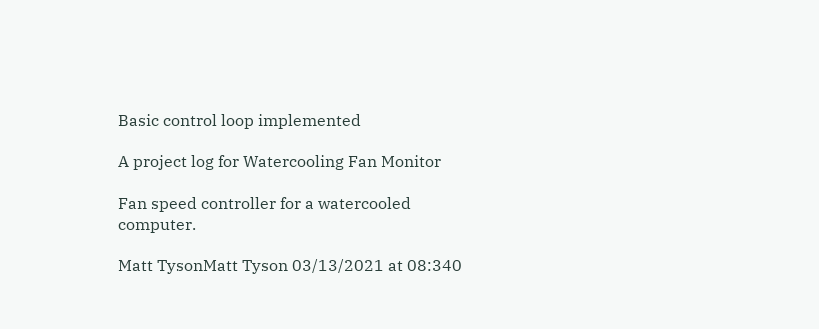Basic control loop implemented

A project log for Watercooling Fan Monitor

Fan speed controller for a watercooled computer.

Matt TysonMatt Tyson 03/13/2021 at 08:340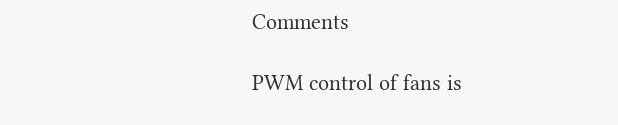Comments

PWM control of fans is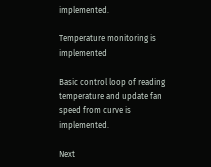implemented.

Temperature monitoring is implemented

Basic control loop of reading temperature and update fan speed from curve is implemented.

Next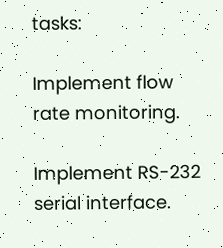tasks:

Implement flow rate monitoring.

Implement RS-232 serial interface.